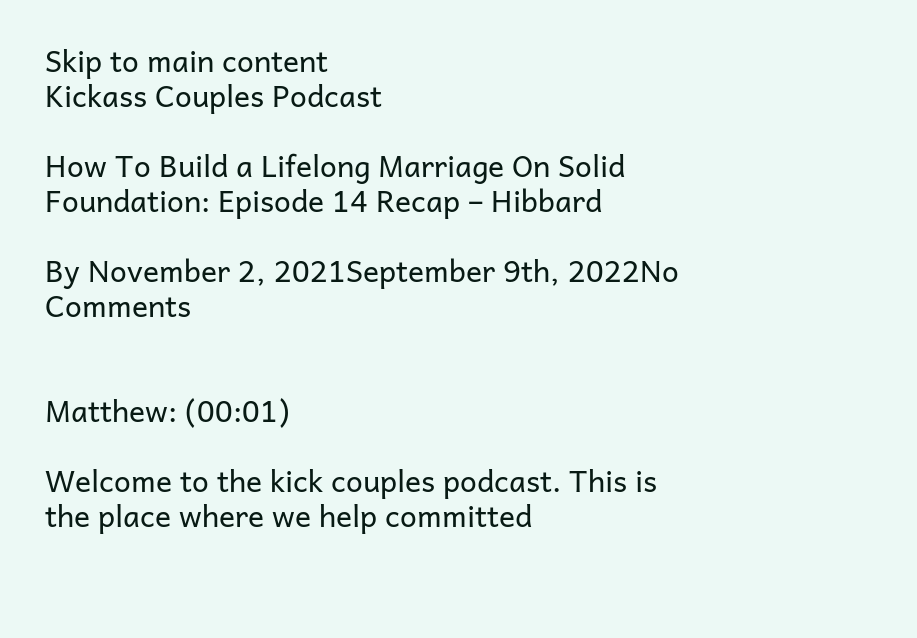Skip to main content
Kickass Couples Podcast

How To Build a Lifelong Marriage On Solid Foundation: Episode 14 Recap – Hibbard

By November 2, 2021September 9th, 2022No Comments


Matthew: (00:01)

Welcome to the kick couples podcast. This is the place where we help committed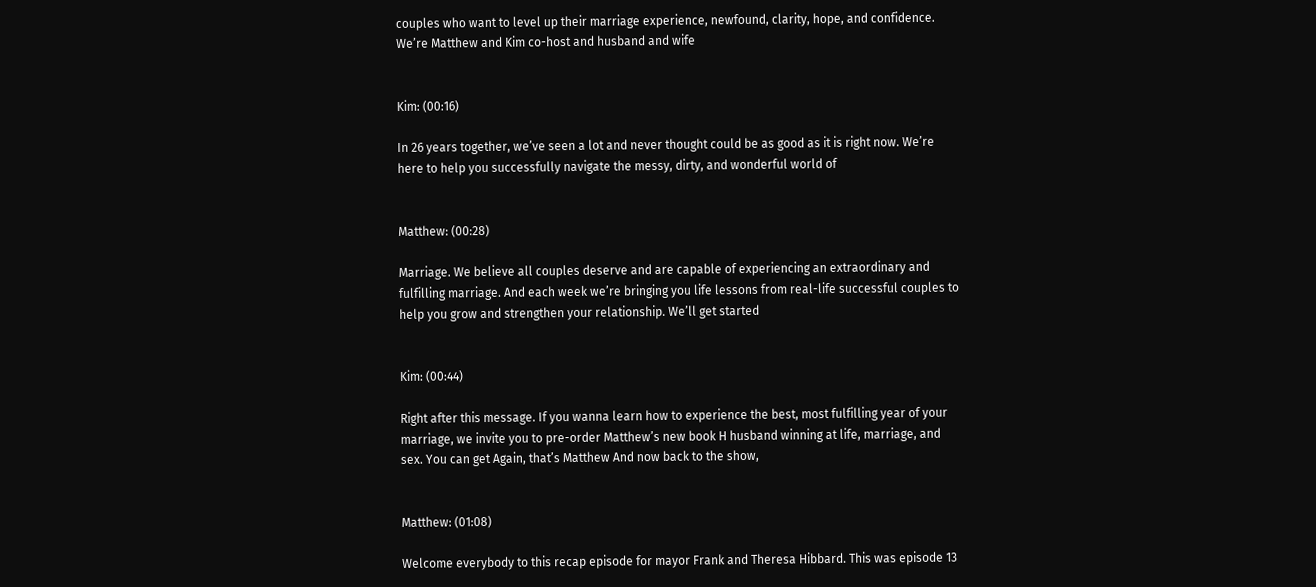couples who want to level up their marriage experience, newfound, clarity, hope, and confidence. We’re Matthew and Kim co-host and husband and wife


Kim: (00:16)

In 26 years together, we’ve seen a lot and never thought could be as good as it is right now. We’re here to help you successfully navigate the messy, dirty, and wonderful world of


Matthew: (00:28)

Marriage. We believe all couples deserve and are capable of experiencing an extraordinary and fulfilling marriage. And each week we’re bringing you life lessons from real-life successful couples to help you grow and strengthen your relationship. We’ll get started


Kim: (00:44)

Right after this message. If you wanna learn how to experience the best, most fulfilling year of your marriage, we invite you to pre-order Matthew’s new book H husband winning at life, marriage, and sex. You can get Again, that’s Matthew And now back to the show,


Matthew: (01:08)

Welcome everybody to this recap episode for mayor Frank and Theresa Hibbard. This was episode 13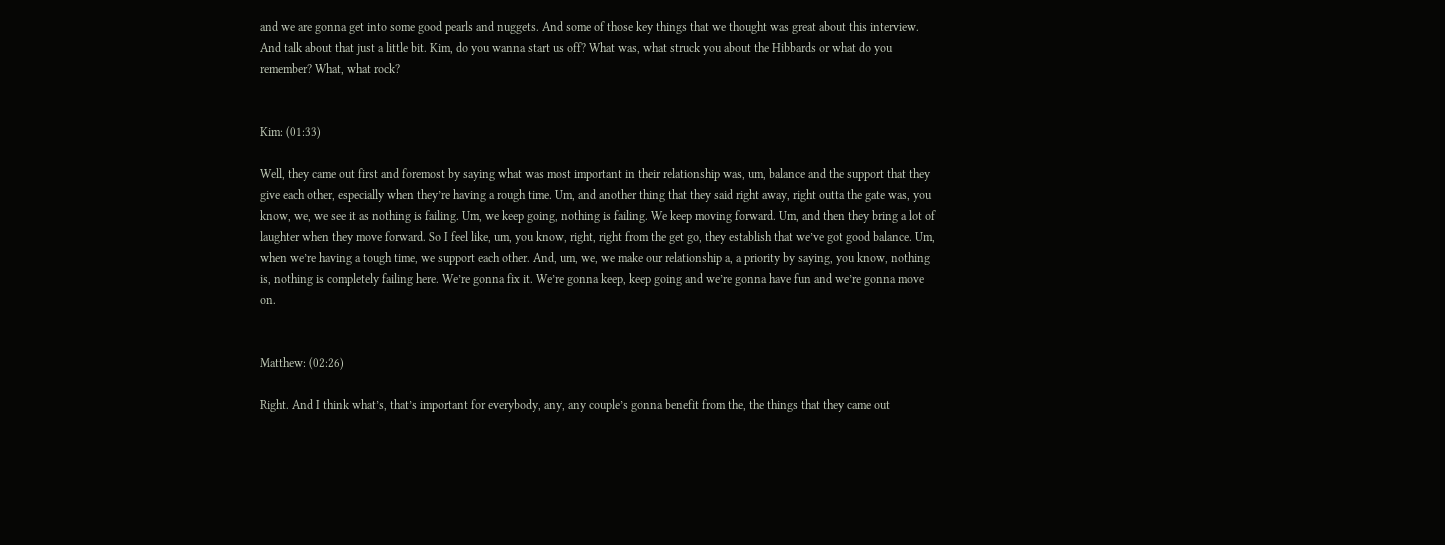and we are gonna get into some good pearls and nuggets. And some of those key things that we thought was great about this interview. And talk about that just a little bit. Kim, do you wanna start us off? What was, what struck you about the Hibbards or what do you remember? What, what rock?


Kim: (01:33)

Well, they came out first and foremost by saying what was most important in their relationship was, um, balance and the support that they give each other, especially when they’re having a rough time. Um, and another thing that they said right away, right outta the gate was, you know, we, we see it as nothing is failing. Um, we keep going, nothing is failing. We keep moving forward. Um, and then they bring a lot of laughter when they move forward. So I feel like, um, you know, right, right from the get go, they establish that we’ve got good balance. Um, when we’re having a tough time, we support each other. And, um, we, we make our relationship a, a priority by saying, you know, nothing is, nothing is completely failing here. We’re gonna fix it. We’re gonna keep, keep going and we’re gonna have fun and we’re gonna move on.


Matthew: (02:26)

Right. And I think what’s, that’s important for everybody, any, any couple’s gonna benefit from the, the things that they came out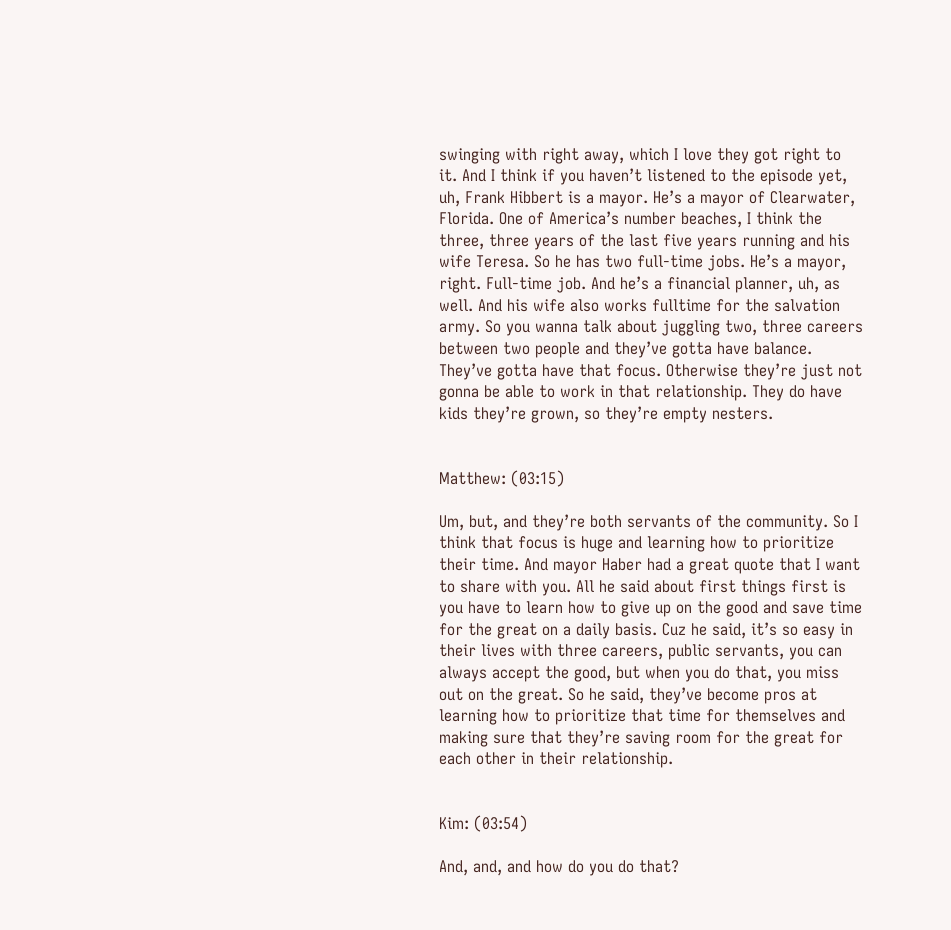swinging with right away, which I love they got right to it. And I think if you haven’t listened to the episode yet, uh, Frank Hibbert is a mayor. He’s a mayor of Clearwater, Florida. One of America’s number beaches, I think the three, three years of the last five years running and his wife Teresa. So he has two full-time jobs. He’s a mayor, right. Full-time job. And he’s a financial planner, uh, as well. And his wife also works fulltime for the salvation army. So you wanna talk about juggling two, three careers between two people and they’ve gotta have balance. They’ve gotta have that focus. Otherwise they’re just not gonna be able to work in that relationship. They do have kids they’re grown, so they’re empty nesters.


Matthew: (03:15)

Um, but, and they’re both servants of the community. So I think that focus is huge and learning how to prioritize their time. And mayor Haber had a great quote that I want to share with you. All he said about first things first is you have to learn how to give up on the good and save time for the great on a daily basis. Cuz he said, it’s so easy in their lives with three careers, public servants, you can always accept the good, but when you do that, you miss out on the great. So he said, they’ve become pros at learning how to prioritize that time for themselves and making sure that they’re saving room for the great for each other in their relationship.


Kim: (03:54)

And, and, and how do you do that?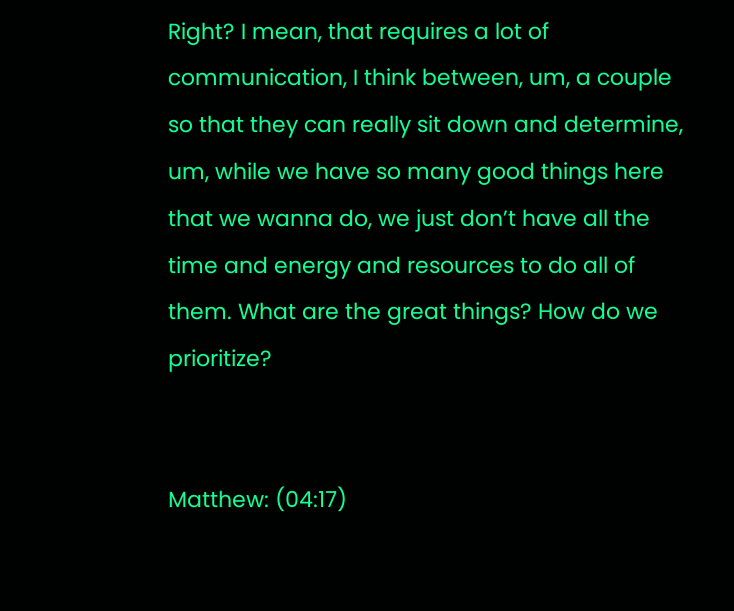Right? I mean, that requires a lot of communication, I think between, um, a couple so that they can really sit down and determine, um, while we have so many good things here that we wanna do, we just don’t have all the time and energy and resources to do all of them. What are the great things? How do we prioritize?


Matthew: (04:17)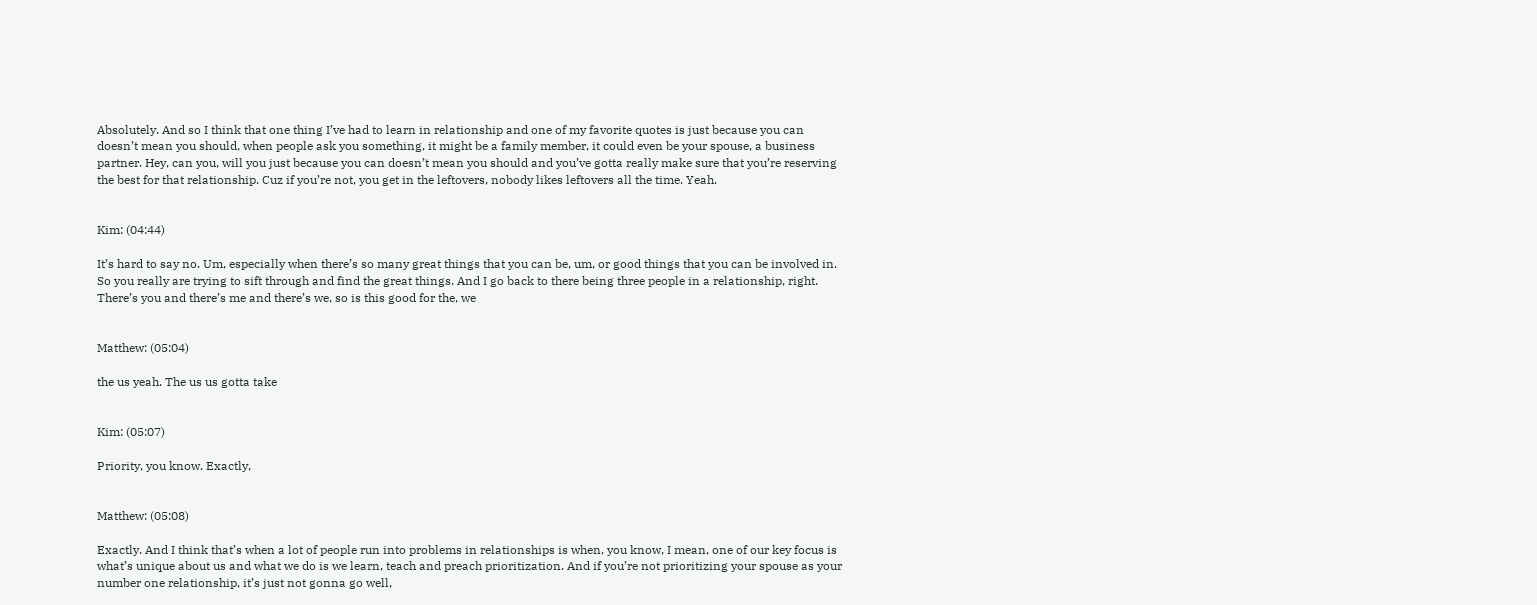Absolutely. And so I think that one thing I’ve had to learn in relationship and one of my favorite quotes is just because you can doesn’t mean you should, when people ask you something, it might be a family member, it could even be your spouse, a business partner. Hey, can you, will you just because you can doesn’t mean you should and you’ve gotta really make sure that you’re reserving the best for that relationship. Cuz if you’re not, you get in the leftovers, nobody likes leftovers all the time. Yeah.


Kim: (04:44)

It’s hard to say no. Um, especially when there’s so many great things that you can be, um, or good things that you can be involved in. So you really are trying to sift through and find the great things. And I go back to there being three people in a relationship, right. There’s you and there’s me and there’s we, so is this good for the, we


Matthew: (05:04)

the us yeah. The us us gotta take


Kim: (05:07)

Priority, you know. Exactly,


Matthew: (05:08)

Exactly. And I think that’s when a lot of people run into problems in relationships is when, you know, I mean, one of our key focus is what’s unique about us and what we do is we learn, teach and preach prioritization. And if you’re not prioritizing your spouse as your number one relationship, it’s just not gonna go well,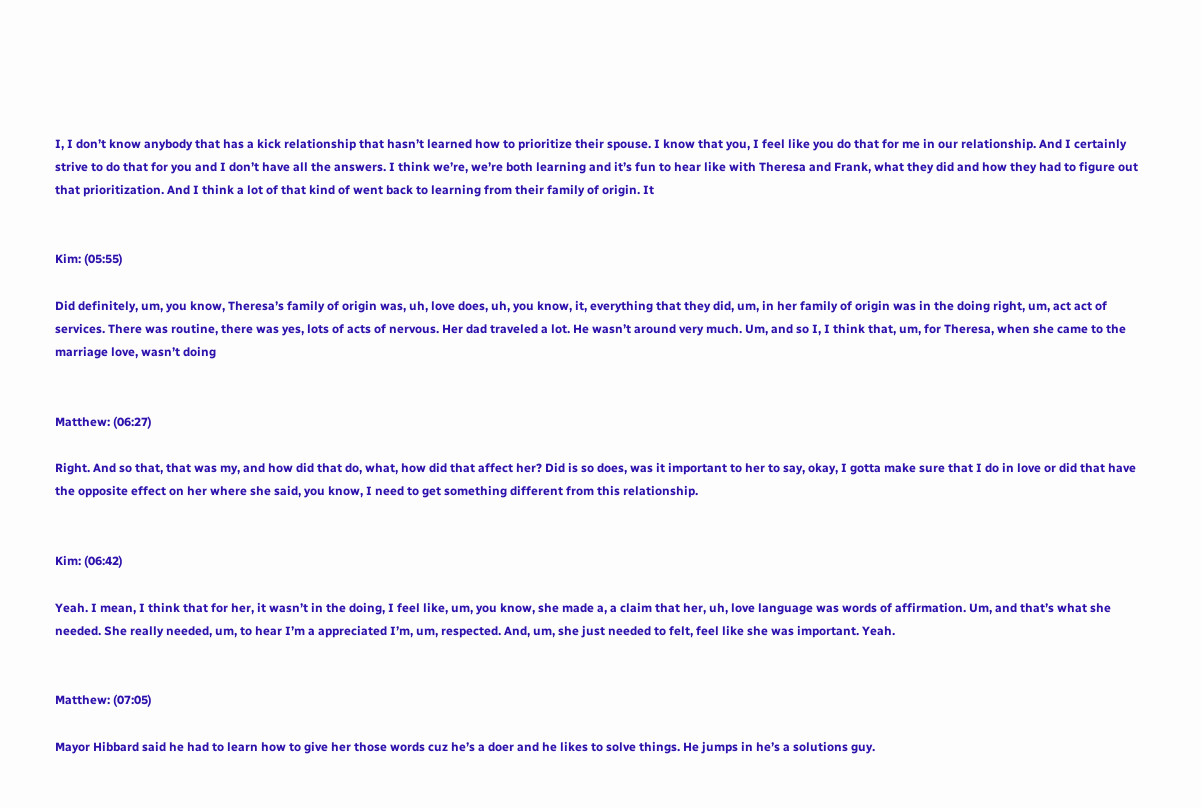I, I don’t know anybody that has a kick relationship that hasn’t learned how to prioritize their spouse. I know that you, I feel like you do that for me in our relationship. And I certainly strive to do that for you and I don’t have all the answers. I think we’re, we’re both learning and it’s fun to hear like with Theresa and Frank, what they did and how they had to figure out that prioritization. And I think a lot of that kind of went back to learning from their family of origin. It


Kim: (05:55)

Did definitely, um, you know, Theresa’s family of origin was, uh, love does, uh, you know, it, everything that they did, um, in her family of origin was in the doing right, um, act act of services. There was routine, there was yes, lots of acts of nervous. Her dad traveled a lot. He wasn’t around very much. Um, and so I, I think that, um, for Theresa, when she came to the marriage love, wasn’t doing


Matthew: (06:27)

Right. And so that, that was my, and how did that do, what, how did that affect her? Did is so does, was it important to her to say, okay, I gotta make sure that I do in love or did that have the opposite effect on her where she said, you know, I need to get something different from this relationship.


Kim: (06:42)

Yeah. I mean, I think that for her, it wasn’t in the doing, I feel like, um, you know, she made a, a claim that her, uh, love language was words of affirmation. Um, and that’s what she needed. She really needed, um, to hear I’m a appreciated I’m, um, respected. And, um, she just needed to felt, feel like she was important. Yeah.


Matthew: (07:05)

Mayor Hibbard said he had to learn how to give her those words cuz he’s a doer and he likes to solve things. He jumps in he’s a solutions guy.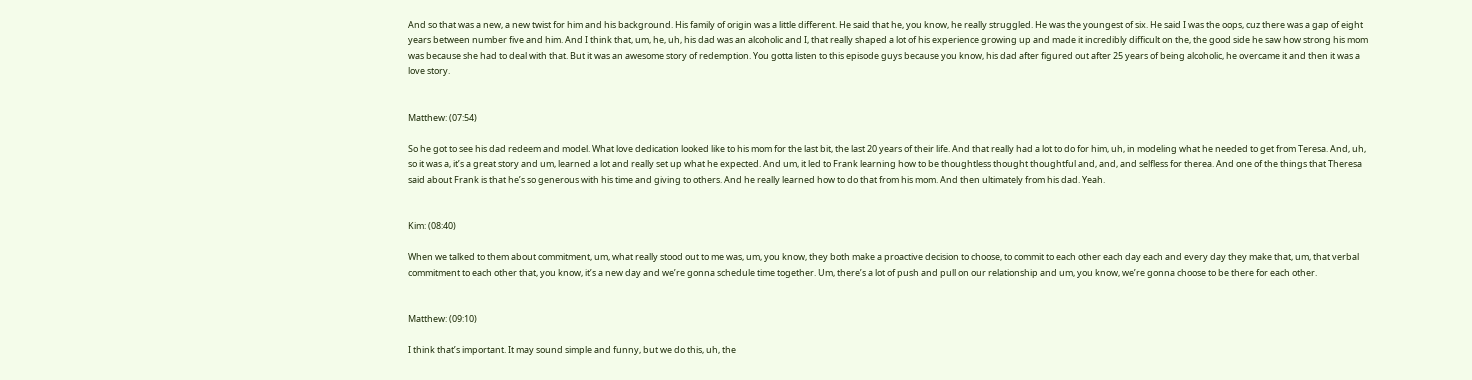And so that was a new, a new twist for him and his background. His family of origin was a little different. He said that he, you know, he really struggled. He was the youngest of six. He said I was the oops, cuz there was a gap of eight years between number five and him. And I think that, um, he, uh, his dad was an alcoholic and I, that really shaped a lot of his experience growing up and made it incredibly difficult on the, the good side he saw how strong his mom was because she had to deal with that. But it was an awesome story of redemption. You gotta listen to this episode guys because you know, his dad after figured out after 25 years of being alcoholic, he overcame it and then it was a love story.


Matthew: (07:54)

So he got to see his dad redeem and model. What love dedication looked like to his mom for the last bit, the last 20 years of their life. And that really had a lot to do for him, uh, in modeling what he needed to get from Teresa. And, uh, so it was a, it’s a great story and um, learned a lot and really set up what he expected. And um, it led to Frank learning how to be thoughtless thought thoughtful and, and, and selfless for therea. And one of the things that Theresa said about Frank is that he’s so generous with his time and giving to others. And he really learned how to do that from his mom. And then ultimately from his dad. Yeah.


Kim: (08:40)

When we talked to them about commitment, um, what really stood out to me was, um, you know, they both make a proactive decision to choose, to commit to each other each day each and every day they make that, um, that verbal commitment to each other that, you know, it’s a new day and we’re gonna schedule time together. Um, there’s a lot of push and pull on our relationship and um, you know, we’re gonna choose to be there for each other.


Matthew: (09:10)

I think that’s important. It may sound simple and funny, but we do this, uh, the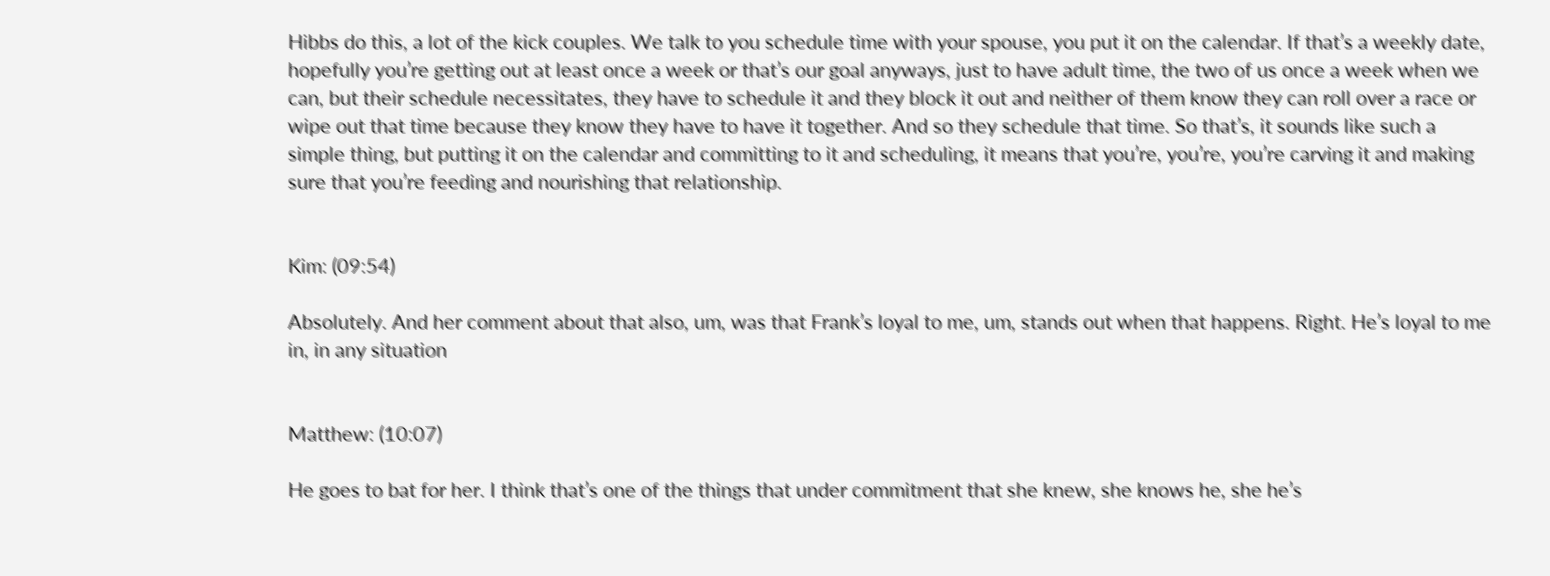Hibbs do this, a lot of the kick couples. We talk to you schedule time with your spouse, you put it on the calendar. If that’s a weekly date, hopefully you’re getting out at least once a week or that’s our goal anyways, just to have adult time, the two of us once a week when we can, but their schedule necessitates, they have to schedule it and they block it out and neither of them know they can roll over a race or wipe out that time because they know they have to have it together. And so they schedule that time. So that’s, it sounds like such a simple thing, but putting it on the calendar and committing to it and scheduling, it means that you’re, you’re, you’re carving it and making sure that you’re feeding and nourishing that relationship.


Kim: (09:54)

Absolutely. And her comment about that also, um, was that Frank’s loyal to me, um, stands out when that happens. Right. He’s loyal to me in, in any situation


Matthew: (10:07)

He goes to bat for her. I think that’s one of the things that under commitment that she knew, she knows he, she he’s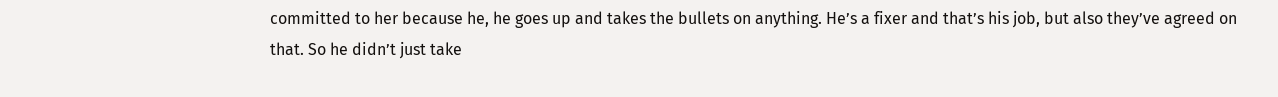committed to her because he, he goes up and takes the bullets on anything. He’s a fixer and that’s his job, but also they’ve agreed on that. So he didn’t just take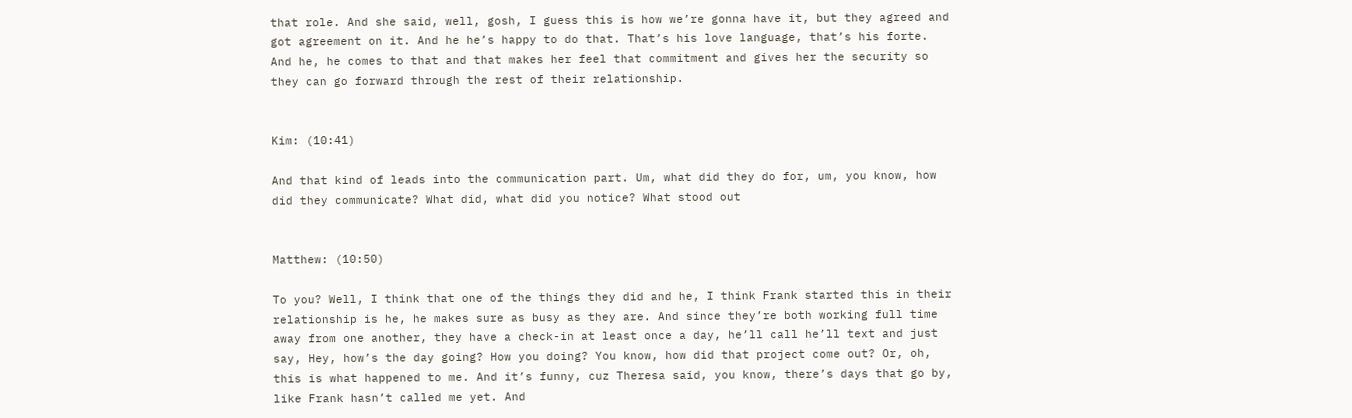that role. And she said, well, gosh, I guess this is how we’re gonna have it, but they agreed and got agreement on it. And he he’s happy to do that. That’s his love language, that’s his forte. And he, he comes to that and that makes her feel that commitment and gives her the security so they can go forward through the rest of their relationship.


Kim: (10:41)

And that kind of leads into the communication part. Um, what did they do for, um, you know, how did they communicate? What did, what did you notice? What stood out


Matthew: (10:50)

To you? Well, I think that one of the things they did and he, I think Frank started this in their relationship is he, he makes sure as busy as they are. And since they’re both working full time away from one another, they have a check-in at least once a day, he’ll call he’ll text and just say, Hey, how’s the day going? How you doing? You know, how did that project come out? Or, oh, this is what happened to me. And it’s funny, cuz Theresa said, you know, there’s days that go by, like Frank hasn’t called me yet. And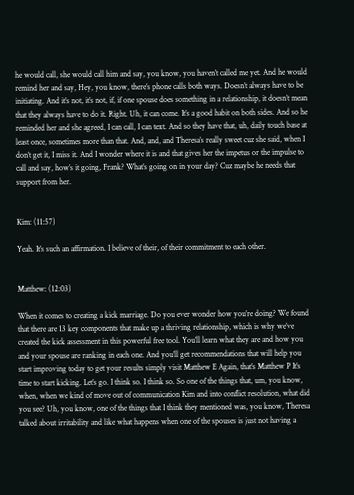he would call, she would call him and say, you know, you haven’t called me yet. And he would remind her and say, Hey, you know, there’s phone calls both ways. Doesn’t always have to be initiating. And it’s not, it’s not, if, if one spouse does something in a relationship, it doesn’t mean that they always have to do it. Right. Uh, it can come. It’s a good habit on both sides. And so he reminded her and she agreed, I can call, I can text. And so they have that, uh, daily touch base at least once, sometimes more than that. And, and, and Theresa’s really sweet cuz she said, when I don’t get it, I miss it. And I wonder where it is and that gives her the impetus or the impulse to call and say, how’s it going, Frank? What’s going on in your day? Cuz maybe he needs that support from her.


Kim: (11:57)

Yeah. It’s such an affirmation. I believe of their, of their commitment to each other.


Matthew: (12:03)

When it comes to creating a kick marriage. Do you ever wonder how you’re doing? We found that there are 13 key components that make up a thriving relationship, which is why we’ve created the kick assessment in this powerful free tool. You’ll learn what they are and how you and your spouse are ranking in each one. And you’ll get recommendations that will help you start improving today to get your results simply visit Matthew E Again, that’s Matthew P It’s time to start kicking. Let’s go. I think so. I think so. So one of the things that, um, you know, when, when we kind of move out of communication Kim and into conflict resolution, what did you see? Uh, you know, one of the things that I think they mentioned was, you know, Theresa talked about irritability and like what happens when one of the spouses is just not having a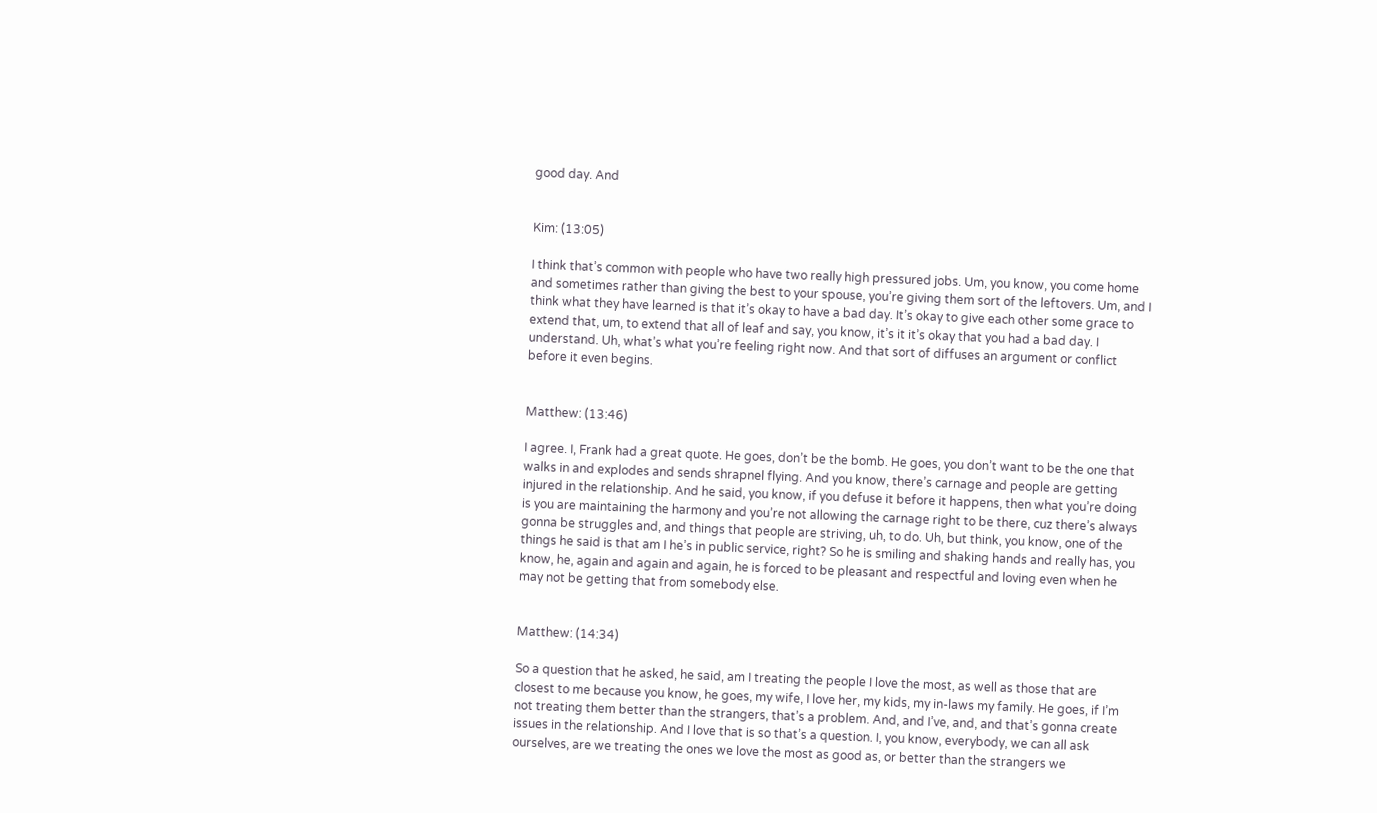good day. And


Kim: (13:05)

I think that’s common with people who have two really high pressured jobs. Um, you know, you come home and sometimes rather than giving the best to your spouse, you’re giving them sort of the leftovers. Um, and I think what they have learned is that it’s okay to have a bad day. It’s okay to give each other some grace to extend that, um, to extend that all of leaf and say, you know, it’s it it’s okay that you had a bad day. I understand. Uh, what’s what you’re feeling right now. And that sort of diffuses an argument or conflict before it even begins.


Matthew: (13:46)

I agree. I, Frank had a great quote. He goes, don’t be the bomb. He goes, you don’t want to be the one that walks in and explodes and sends shrapnel flying. And you know, there’s carnage and people are getting injured in the relationship. And he said, you know, if you defuse it before it happens, then what you’re doing is you are maintaining the harmony and you’re not allowing the carnage right to be there, cuz there’s always gonna be struggles and, and things that people are striving, uh, to do. Uh, but think, you know, one of the things he said is that am I he’s in public service, right? So he is smiling and shaking hands and really has, you know, he, again and again and again, he is forced to be pleasant and respectful and loving even when he may not be getting that from somebody else.


Matthew: (14:34)

So a question that he asked, he said, am I treating the people I love the most, as well as those that are closest to me because you know, he goes, my wife, I love her, my kids, my in-laws my family. He goes, if I’m not treating them better than the strangers, that’s a problem. And, and I’ve, and, and that’s gonna create issues in the relationship. And I love that is so that’s a question. I, you know, everybody, we can all ask ourselves, are we treating the ones we love the most as good as, or better than the strangers we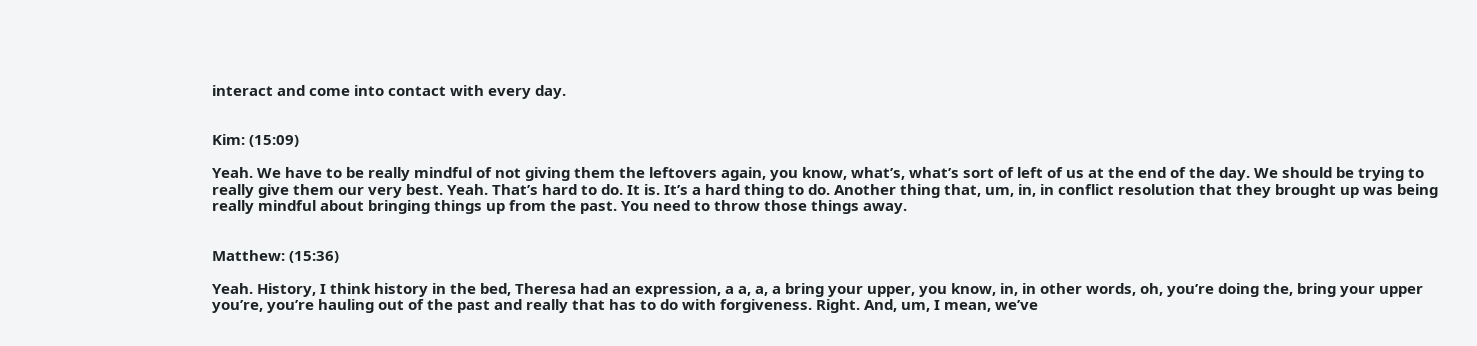interact and come into contact with every day.


Kim: (15:09)

Yeah. We have to be really mindful of not giving them the leftovers again, you know, what’s, what’s sort of left of us at the end of the day. We should be trying to really give them our very best. Yeah. That’s hard to do. It is. It’s a hard thing to do. Another thing that, um, in, in conflict resolution that they brought up was being really mindful about bringing things up from the past. You need to throw those things away.


Matthew: (15:36)

Yeah. History, I think history in the bed, Theresa had an expression, a a, a, a bring your upper, you know, in, in other words, oh, you’re doing the, bring your upper you’re, you’re hauling out of the past and really that has to do with forgiveness. Right. And, um, I mean, we’ve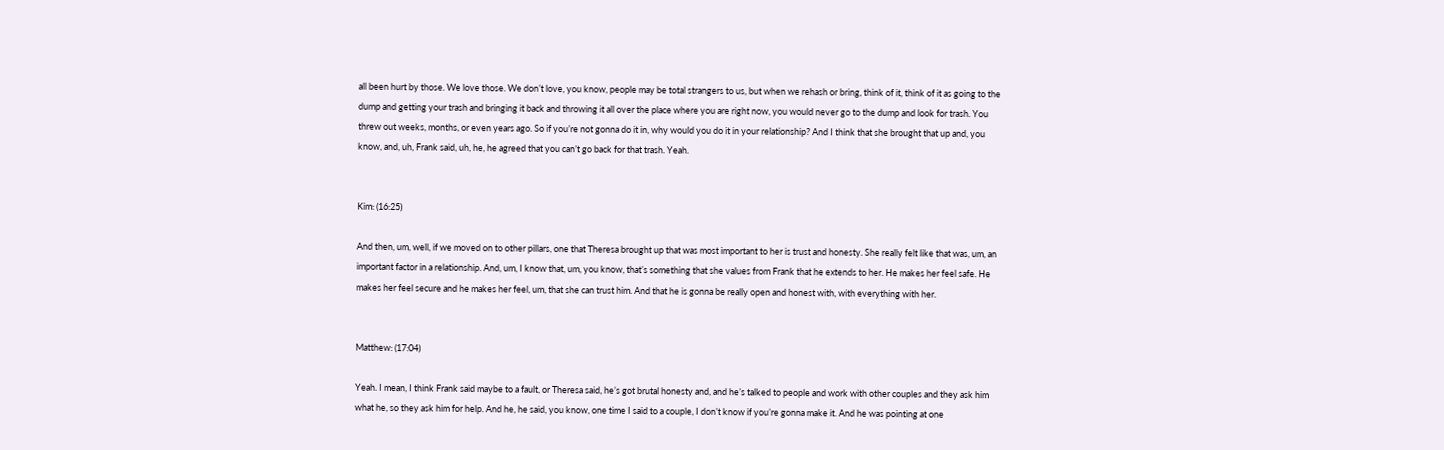all been hurt by those. We love those. We don’t love, you know, people may be total strangers to us, but when we rehash or bring, think of it, think of it as going to the dump and getting your trash and bringing it back and throwing it all over the place where you are right now, you would never go to the dump and look for trash. You threw out weeks, months, or even years ago. So if you’re not gonna do it in, why would you do it in your relationship? And I think that she brought that up and, you know, and, uh, Frank said, uh, he, he agreed that you can’t go back for that trash. Yeah.


Kim: (16:25)

And then, um, well, if we moved on to other pillars, one that Theresa brought up that was most important to her is trust and honesty. She really felt like that was, um, an important factor in a relationship. And, um, I know that, um, you know, that’s something that she values from Frank that he extends to her. He makes her feel safe. He makes her feel secure and he makes her feel, um, that she can trust him. And that he is gonna be really open and honest with, with everything with her.


Matthew: (17:04)

Yeah. I mean, I think Frank said maybe to a fault, or Theresa said, he’s got brutal honesty and, and he’s talked to people and work with other couples and they ask him what he, so they ask him for help. And he, he said, you know, one time I said to a couple, I don’t know if you’re gonna make it. And he was pointing at one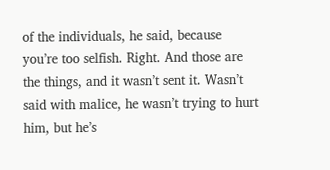of the individuals, he said, because you’re too selfish. Right. And those are the things, and it wasn’t sent it. Wasn’t said with malice, he wasn’t trying to hurt him, but he’s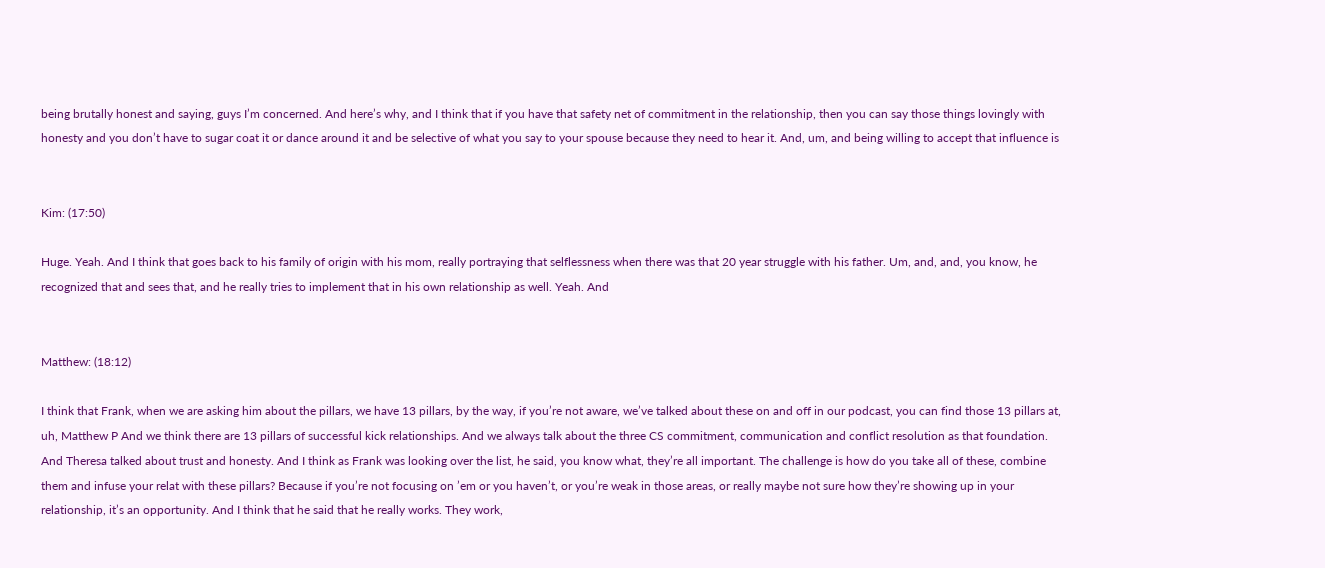being brutally honest and saying, guys I’m concerned. And here’s why, and I think that if you have that safety net of commitment in the relationship, then you can say those things lovingly with honesty and you don’t have to sugar coat it or dance around it and be selective of what you say to your spouse because they need to hear it. And, um, and being willing to accept that influence is


Kim: (17:50)

Huge. Yeah. And I think that goes back to his family of origin with his mom, really portraying that selflessness when there was that 20 year struggle with his father. Um, and, and, you know, he recognized that and sees that, and he really tries to implement that in his own relationship as well. Yeah. And


Matthew: (18:12)

I think that Frank, when we are asking him about the pillars, we have 13 pillars, by the way, if you’re not aware, we’ve talked about these on and off in our podcast, you can find those 13 pillars at, uh, Matthew P And we think there are 13 pillars of successful kick relationships. And we always talk about the three CS commitment, communication and conflict resolution as that foundation. And Theresa talked about trust and honesty. And I think as Frank was looking over the list, he said, you know what, they’re all important. The challenge is how do you take all of these, combine them and infuse your relat with these pillars? Because if you’re not focusing on ’em or you haven’t, or you’re weak in those areas, or really maybe not sure how they’re showing up in your relationship, it’s an opportunity. And I think that he said that he really works. They work,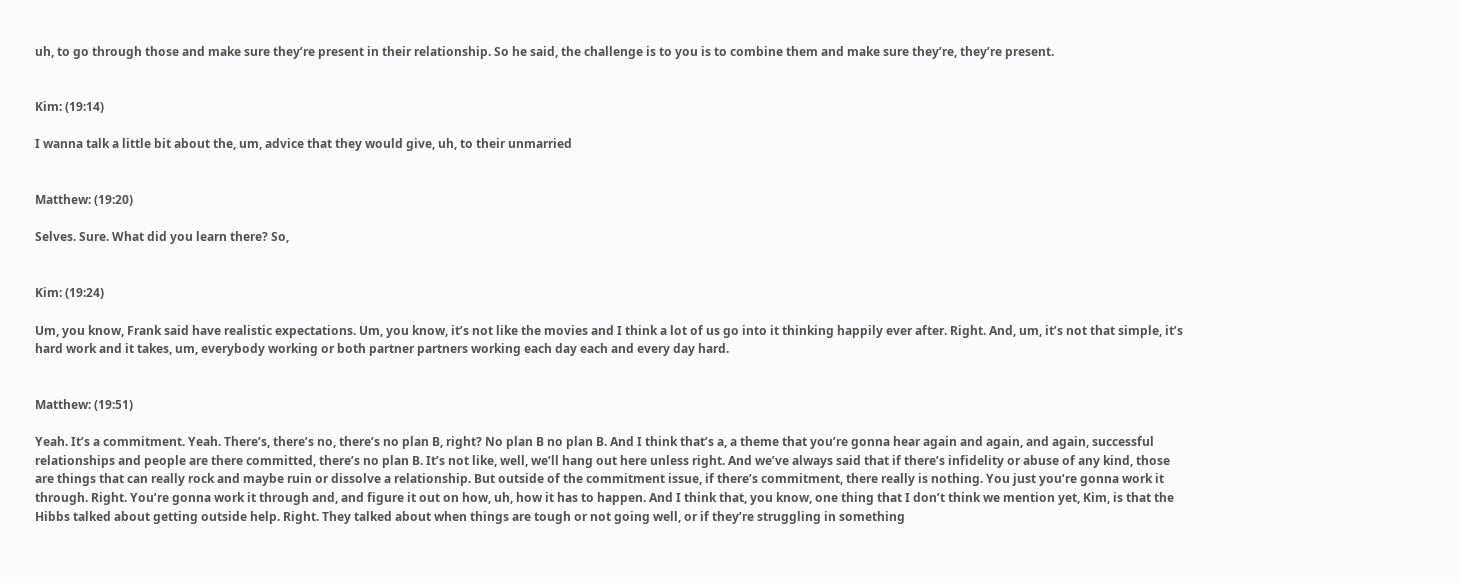uh, to go through those and make sure they’re present in their relationship. So he said, the challenge is to you is to combine them and make sure they’re, they’re present.


Kim: (19:14)

I wanna talk a little bit about the, um, advice that they would give, uh, to their unmarried


Matthew: (19:20)

Selves. Sure. What did you learn there? So,


Kim: (19:24)

Um, you know, Frank said have realistic expectations. Um, you know, it’s not like the movies and I think a lot of us go into it thinking happily ever after. Right. And, um, it’s not that simple, it’s hard work and it takes, um, everybody working or both partner partners working each day each and every day hard.


Matthew: (19:51)

Yeah. It’s a commitment. Yeah. There’s, there’s no, there’s no plan B, right? No plan B no plan B. And I think that’s a, a theme that you’re gonna hear again and again, and again, successful relationships and people are there committed, there’s no plan B. It’s not like, well, we’ll hang out here unless right. And we’ve always said that if there’s infidelity or abuse of any kind, those are things that can really rock and maybe ruin or dissolve a relationship. But outside of the commitment issue, if there’s commitment, there really is nothing. You just you’re gonna work it through. Right. You’re gonna work it through and, and figure it out on how, uh, how it has to happen. And I think that, you know, one thing that I don’t think we mention yet, Kim, is that the Hibbs talked about getting outside help. Right. They talked about when things are tough or not going well, or if they’re struggling in something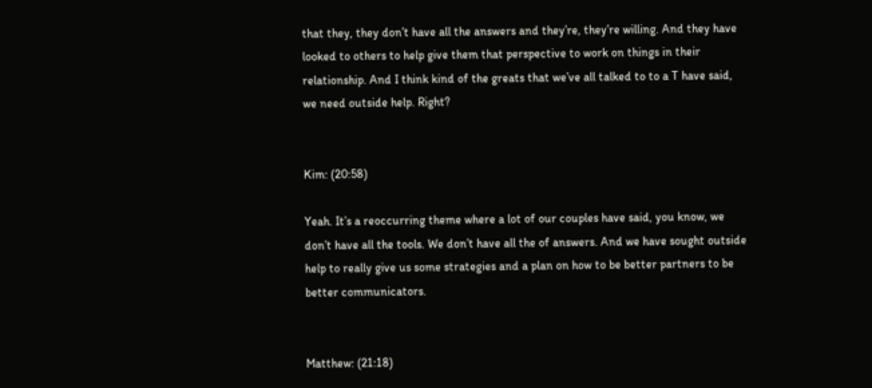that they, they don’t have all the answers and they’re, they’re willing. And they have looked to others to help give them that perspective to work on things in their relationship. And I think kind of the greats that we’ve all talked to to a T have said, we need outside help. Right?


Kim: (20:58)

Yeah. It’s a reoccurring theme where a lot of our couples have said, you know, we don’t have all the tools. We don’t have all the of answers. And we have sought outside help to really give us some strategies and a plan on how to be better partners to be better communicators.


Matthew: (21:18)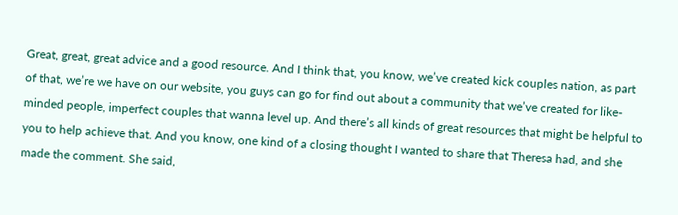Great, great, great advice and a good resource. And I think that, you know, we’ve created kick couples nation, as part of that, we’re we have on our website, you guys can go for find out about a community that we’ve created for like-minded people, imperfect couples that wanna level up. And there’s all kinds of great resources that might be helpful to you to help achieve that. And you know, one kind of a closing thought I wanted to share that Theresa had, and she made the comment. She said,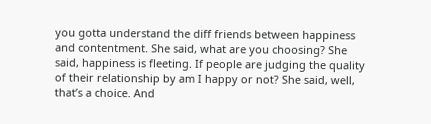you gotta understand the diff friends between happiness and contentment. She said, what are you choosing? She said, happiness is fleeting. If people are judging the quality of their relationship by am I happy or not? She said, well, that’s a choice. And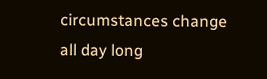circumstances change all day long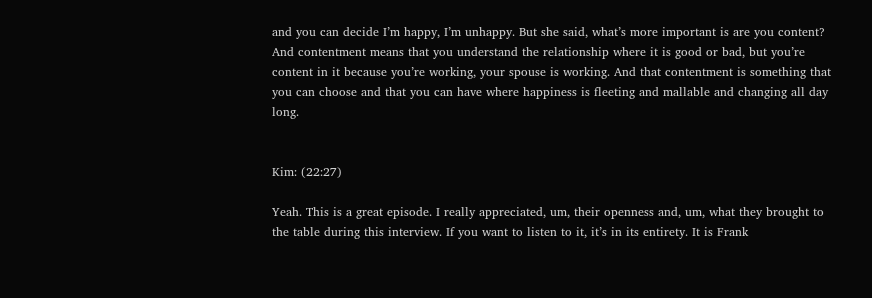and you can decide I’m happy, I’m unhappy. But she said, what’s more important is are you content? And contentment means that you understand the relationship where it is good or bad, but you’re content in it because you’re working, your spouse is working. And that contentment is something that you can choose and that you can have where happiness is fleeting and mallable and changing all day long.


Kim: (22:27)

Yeah. This is a great episode. I really appreciated, um, their openness and, um, what they brought to the table during this interview. If you want to listen to it, it’s in its entirety. It is Frank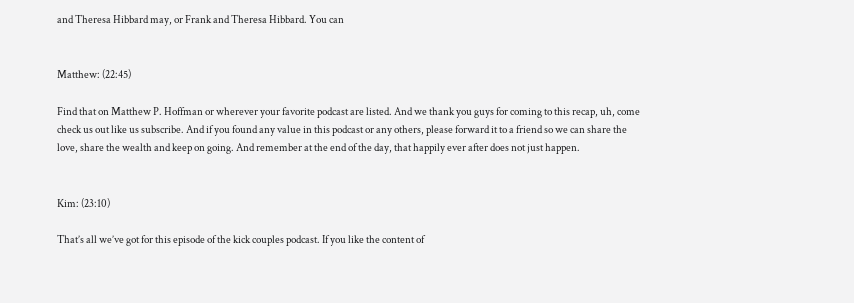and Theresa Hibbard may, or Frank and Theresa Hibbard. You can


Matthew: (22:45)

Find that on Matthew P. Hoffman or wherever your favorite podcast are listed. And we thank you guys for coming to this recap, uh, come check us out like us subscribe. And if you found any value in this podcast or any others, please forward it to a friend so we can share the love, share the wealth and keep on going. And remember at the end of the day, that happily ever after does not just happen.


Kim: (23:10)

That’s all we’ve got for this episode of the kick couples podcast. If you like the content of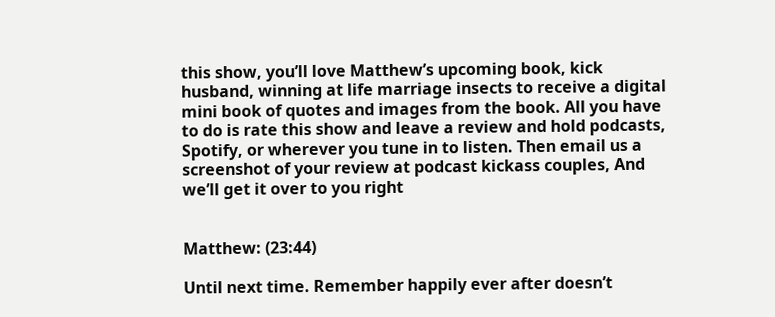this show, you’ll love Matthew’s upcoming book, kick husband, winning at life marriage insects to receive a digital mini book of quotes and images from the book. All you have to do is rate this show and leave a review and hold podcasts, Spotify, or wherever you tune in to listen. Then email us a screenshot of your review at podcast kickass couples, And we’ll get it over to you right


Matthew: (23:44)

Until next time. Remember happily ever after doesn’t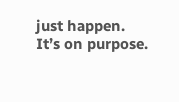just happen. It’s on purpose.